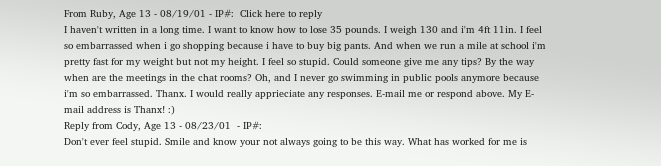From Ruby, Age 13 - 08/19/01 - IP#:  Click here to reply
I haven't written in a long time. I want to know how to lose 35 pounds. I weigh 130 and i'm 4ft 11in. I feel so embarrassed when i go shopping because i have to buy big pants. And when we run a mile at school i'm pretty fast for my weight but not my height. I feel so stupid. Could someone give me any tips? By the way when are the meetings in the chat rooms? Oh, and I never go swimming in public pools anymore because i'm so embarrassed. Thanx. I would really apprieciate any responses. E-mail me or respond above. My E-mail address is Thanx! :)
Reply from Cody, Age 13 - 08/23/01  - IP#:
Don't ever feel stupid. Smile and know your not always going to be this way. What has worked for me is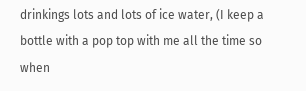drinkings lots and lots of ice water, (I keep a bottle with a pop top with me all the time so when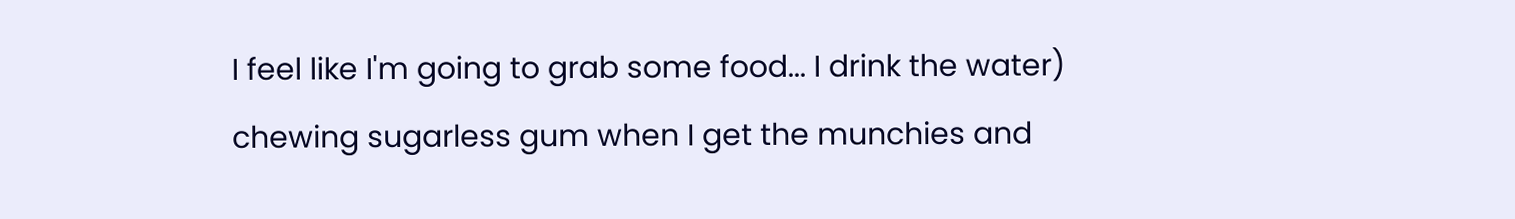I feel like I'm going to grab some food... I drink the water) chewing sugarless gum when I get the munchies and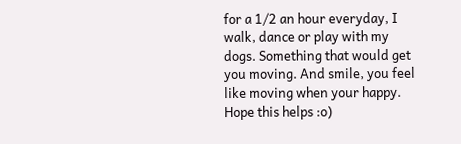for a 1/2 an hour everyday, I walk, dance or play with my dogs. Something that would get you moving. And smile, you feel like moving when your happy.
Hope this helps :o)